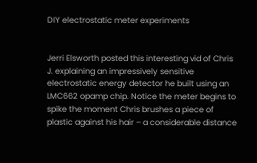DIY electrostatic meter experiments


Jerri Elsworth posted this interesting vid of Chris J. explaining an impressively sensitive electrostatic energy detector he built using an LMC662 opamp chip. Notice the meter begins to spike the moment Chris brushes a piece of plastic against his hair – a considerable distance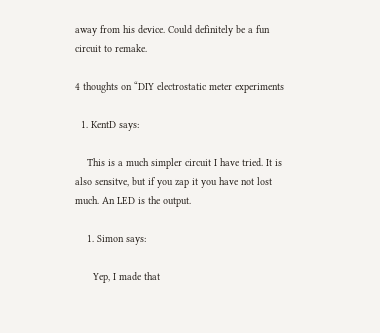away from his device. Could definitely be a fun circuit to remake.

4 thoughts on “DIY electrostatic meter experiments

  1. KentD says:

    This is a much simpler circuit I have tried. It is also sensitve, but if you zap it you have not lost much. An LED is the output.

    1. Simon says:

      Yep, I made that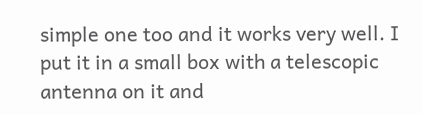simple one too and it works very well. I put it in a small box with a telescopic antenna on it and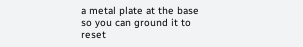a metal plate at the base so you can ground it to reset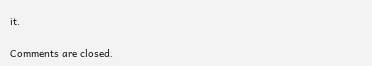it.

Comments are closed.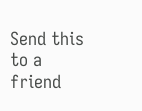Send this to a friend